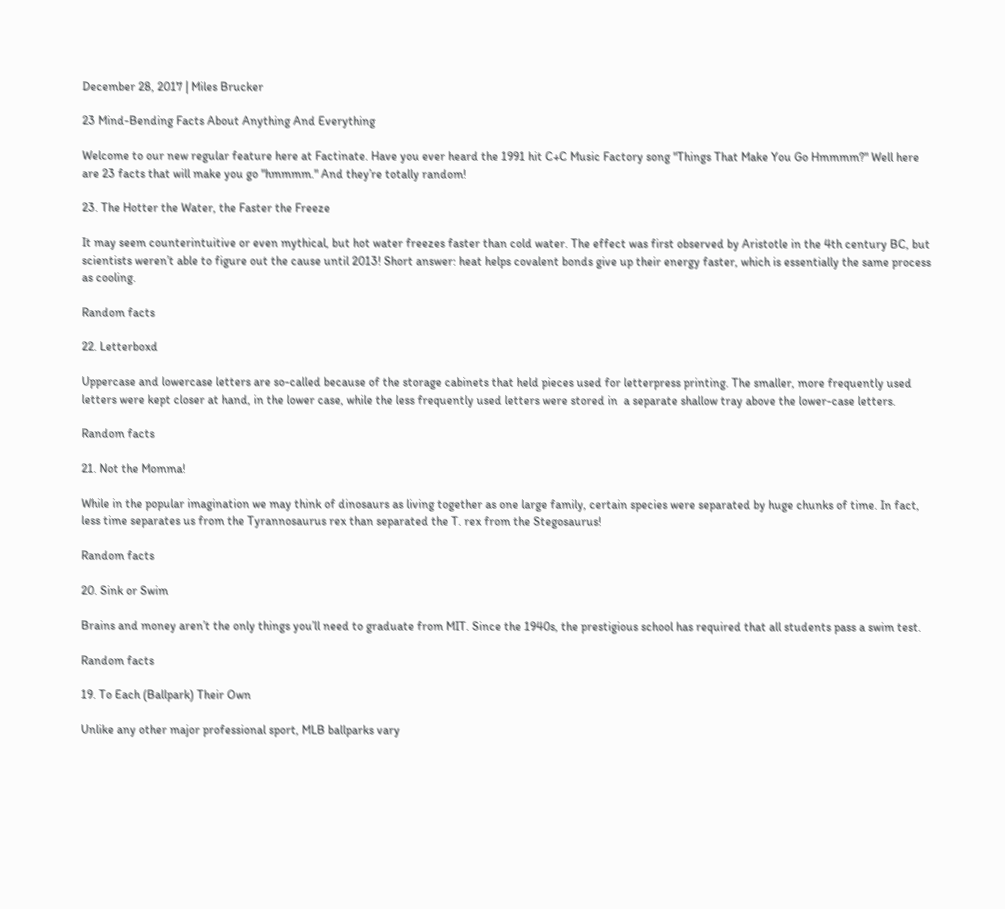December 28, 2017 | Miles Brucker

23 Mind-Bending Facts About Anything And Everything

Welcome to our new regular feature here at Factinate. Have you ever heard the 1991 hit C+C Music Factory song "Things That Make You Go Hmmmm?" Well here are 23 facts that will make you go "hmmmm." And they’re totally random!

23. The Hotter the Water, the Faster the Freeze

It may seem counterintuitive or even mythical, but hot water freezes faster than cold water. The effect was first observed by Aristotle in the 4th century BC, but scientists weren’t able to figure out the cause until 2013! Short answer: heat helps covalent bonds give up their energy faster, which is essentially the same process as cooling.

Random facts

22. Letterboxd

Uppercase and lowercase letters are so-called because of the storage cabinets that held pieces used for letterpress printing. The smaller, more frequently used letters were kept closer at hand, in the lower case, while the less frequently used letters were stored in  a separate shallow tray above the lower-case letters.

Random facts

21. Not the Momma!

While in the popular imagination we may think of dinosaurs as living together as one large family, certain species were separated by huge chunks of time. In fact, less time separates us from the Tyrannosaurus rex than separated the T. rex from the Stegosaurus!

Random facts

20. Sink or Swim

Brains and money aren’t the only things you’ll need to graduate from MIT. Since the 1940s, the prestigious school has required that all students pass a swim test.

Random facts

19. To Each (Ballpark) Their Own

Unlike any other major professional sport, MLB ballparks vary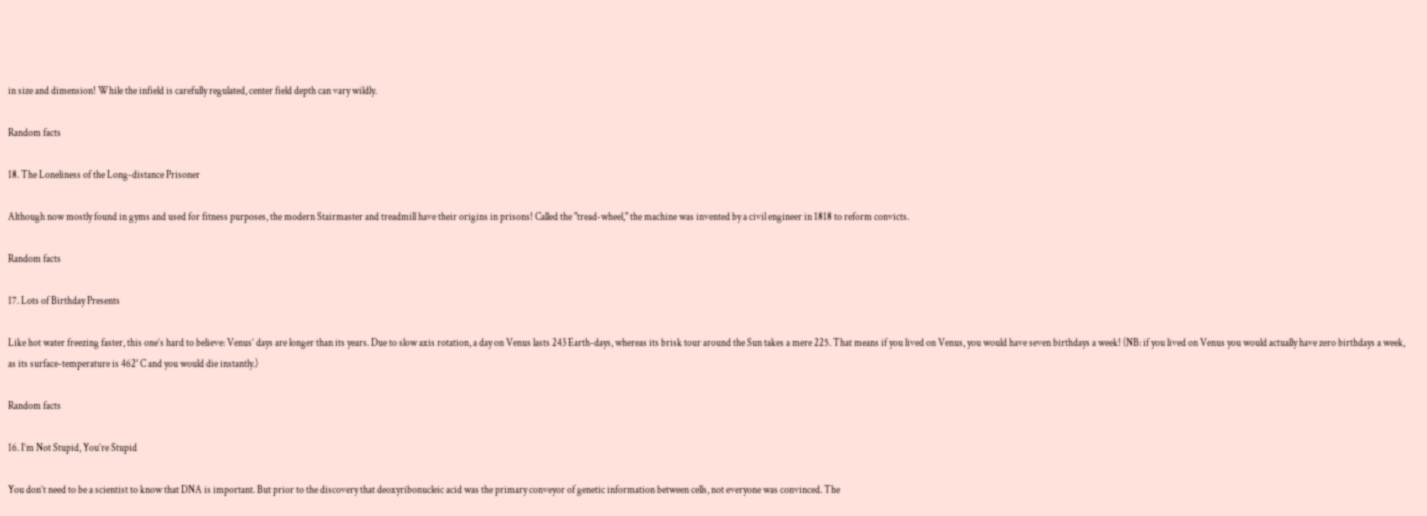in size and dimension! While the infield is carefully regulated, center field depth can vary wildly.

Random facts

18. The Loneliness of the Long-distance Prisoner

Although now mostly found in gyms and used for fitness purposes, the modern Stairmaster and treadmill have their origins in prisons! Called the "tread-wheel," the machine was invented by a civil engineer in 1818 to reform convicts.

Random facts

17. Lots of Birthday Presents

Like hot water freezing faster, this one’s hard to believe: Venus’ days are longer than its years. Due to slow axis rotation, a day on Venus lasts 243 Earth-days, whereas its brisk tour around the Sun takes a mere 225. That means if you lived on Venus, you would have seven birthdays a week! (NB: if you lived on Venus you would actually have zero birthdays a week, as its surface-temperature is 462° C and you would die instantly.)

Random facts

16. I’m Not Stupid, You’re Stupid

You don’t need to be a scientist to know that DNA is important. But prior to the discovery that deoxyribonucleic acid was the primary conveyor of genetic information between cells, not everyone was convinced. The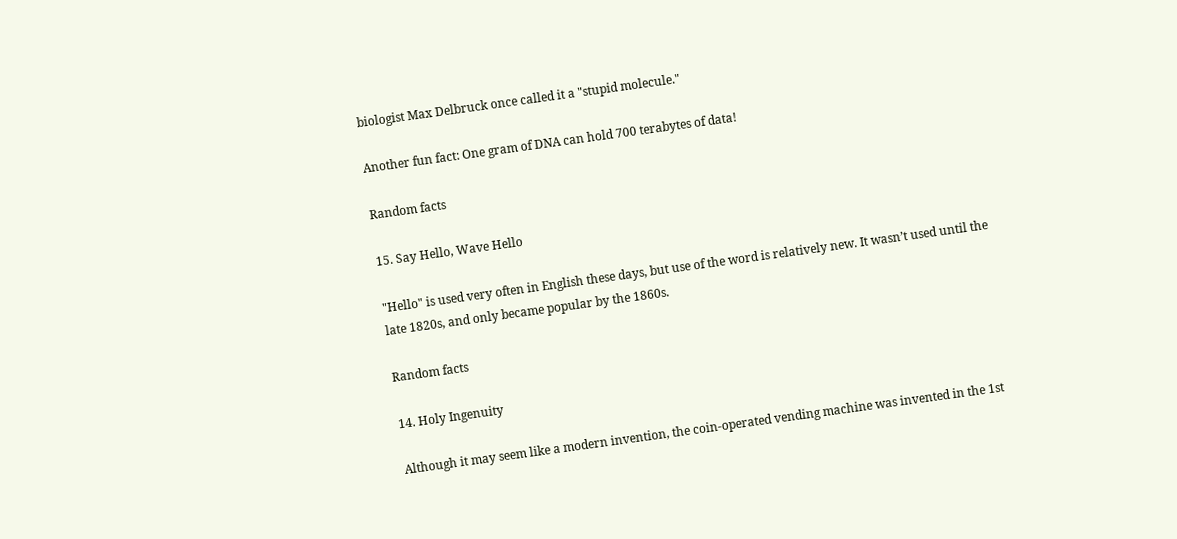biologist Max Delbruck once called it a "stupid molecule."

Another fun fact: One gram of DNA can hold 700 terabytes of data!

Random facts

15. Say Hello, Wave Hello

"Hello" is used very often in English these days, but use of the word is relatively new. It wasn’t used until the late 1820s, and only became popular by the 1860s.

Random facts

14. Holy Ingenuity

Although it may seem like a modern invention, the coin-operated vending machine was invented in the 1st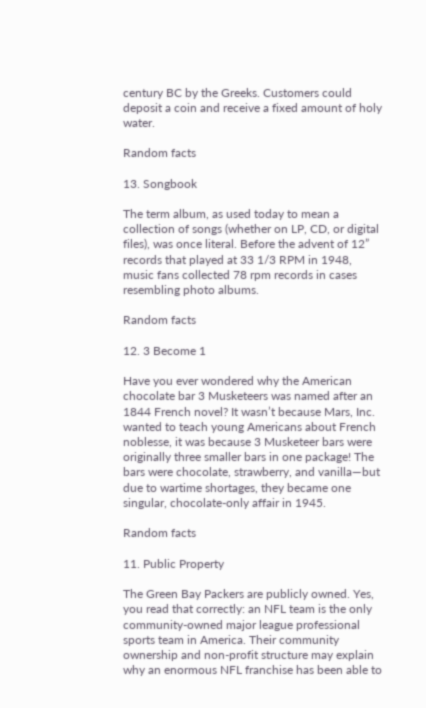century BC by the Greeks. Customers could deposit a coin and receive a fixed amount of holy water.

Random facts

13. Songbook

The term album, as used today to mean a collection of songs (whether on LP, CD, or digital files), was once literal. Before the advent of 12” records that played at 33 1/3 RPM in 1948, music fans collected 78 rpm records in cases resembling photo albums.

Random facts

12. 3 Become 1

Have you ever wondered why the American chocolate bar 3 Musketeers was named after an 1844 French novel? It wasn’t because Mars, Inc. wanted to teach young Americans about French noblesse, it was because 3 Musketeer bars were originally three smaller bars in one package! The bars were chocolate, strawberry, and vanilla—but due to wartime shortages, they became one singular, chocolate-only affair in 1945.

Random facts

11. Public Property

The Green Bay Packers are publicly owned. Yes, you read that correctly: an NFL team is the only community-owned major league professional sports team in America. Their community ownership and non-profit structure may explain why an enormous NFL franchise has been able to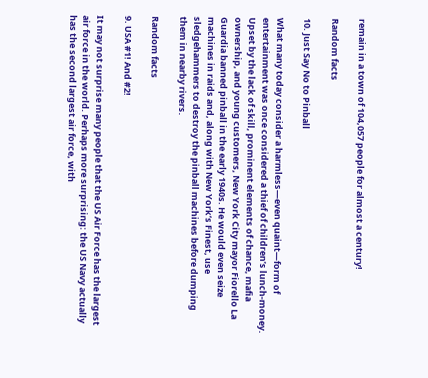remain in a town of 104,057 people for almost a century!

Random facts

10. Just Say No to Pinball

What many today consider a harmless—even quaint—form of entertainment was once considered a thief of children’s lunch-money. Upset by the lack of skill, prominent elements of chance, mafia ownership, and young customers, New York City mayor Fiorello La Guardia banned pinball in the early 1940s. He would even seize machines in raids and, along with New York’s Finest, use sledgehammers to destroy the pinball machines before dumping them in nearby rivers.

Random facts

9. USA #1! And #2!

It may not surprise many people that the US Air Force has the largest air force in the world. Perhaps more surprising: the US Navy actually has the second largest air force, with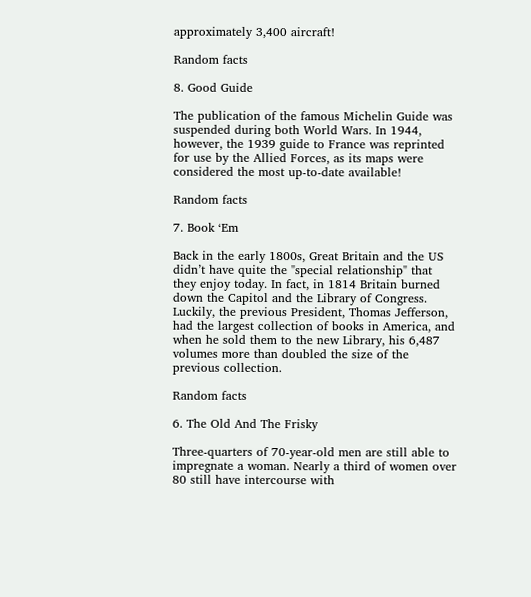approximately 3,400 aircraft!

Random facts

8. Good Guide

The publication of the famous Michelin Guide was suspended during both World Wars. In 1944, however, the 1939 guide to France was reprinted for use by the Allied Forces, as its maps were considered the most up-to-date available!

Random facts

7. Book ‘Em

Back in the early 1800s, Great Britain and the US didn’t have quite the "special relationship" that they enjoy today. In fact, in 1814 Britain burned down the Capitol and the Library of Congress. Luckily, the previous President, Thomas Jefferson, had the largest collection of books in America, and when he sold them to the new Library, his 6,487 volumes more than doubled the size of the previous collection.

Random facts

6. The Old And The Frisky

Three-quarters of 70-year-old men are still able to impregnate a woman. Nearly a third of women over 80 still have intercourse with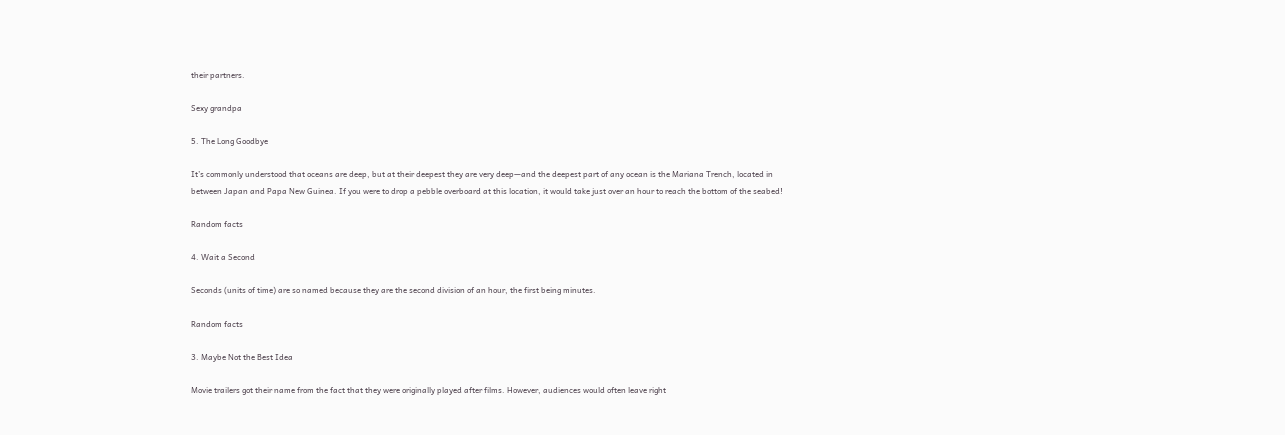their partners.

Sexy grandpa

5. The Long Goodbye

It’s commonly understood that oceans are deep, but at their deepest they are very deep—and the deepest part of any ocean is the Mariana Trench, located in between Japan and Papa New Guinea. If you were to drop a pebble overboard at this location, it would take just over an hour to reach the bottom of the seabed!

Random facts

4. Wait a Second

Seconds (units of time) are so named because they are the second division of an hour, the first being minutes.

Random facts

3. Maybe Not the Best Idea

Movie trailers got their name from the fact that they were originally played after films. However, audiences would often leave right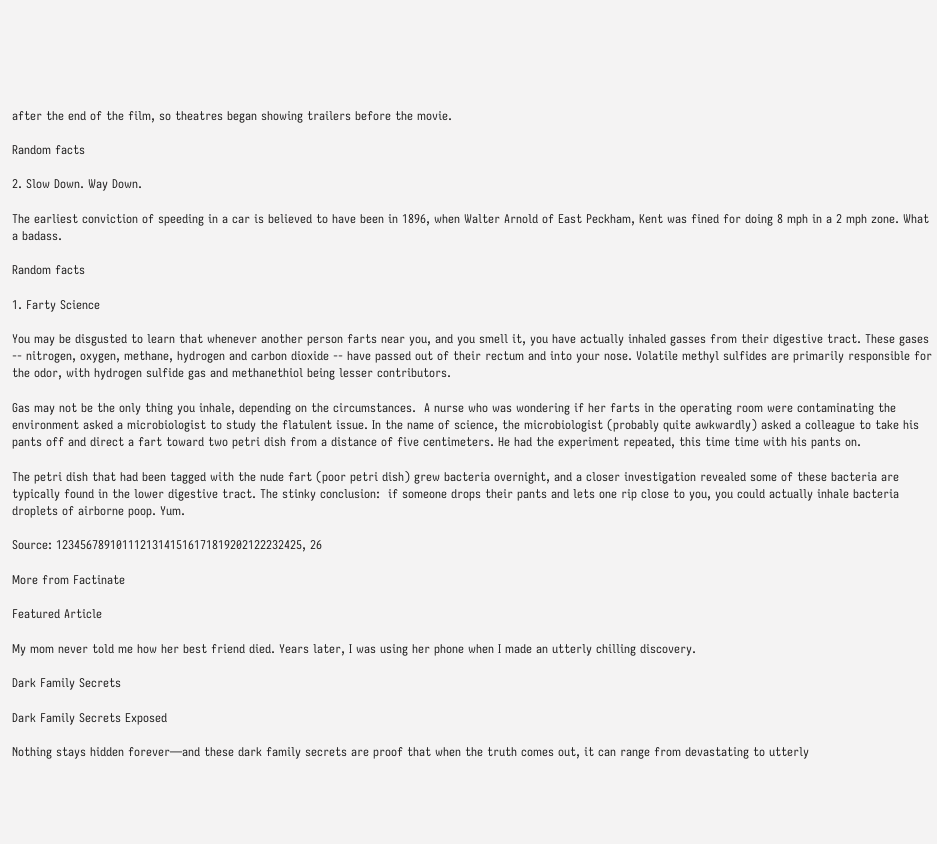after the end of the film, so theatres began showing trailers before the movie.

Random facts

2. Slow Down. Way Down.

The earliest conviction of speeding in a car is believed to have been in 1896, when Walter Arnold of East Peckham, Kent was fined for doing 8 mph in a 2 mph zone. What a badass.

Random facts

1. Farty Science

You may be disgusted to learn that whenever another person farts near you, and you smell it, you have actually inhaled gasses from their digestive tract. These gases -- nitrogen, oxygen, methane, hydrogen and carbon dioxide -- have passed out of their rectum and into your nose. Volatile methyl sulfides are primarily responsible for the odor, with hydrogen sulfide gas and methanethiol being lesser contributors.

Gas may not be the only thing you inhale, depending on the circumstances.  A nurse who was wondering if her farts in the operating room were contaminating the environment asked a microbiologist to study the flatulent issue. In the name of science, the microbiologist (probably quite awkwardly) asked a colleague to take his pants off and direct a fart toward two petri dish from a distance of five centimeters. He had the experiment repeated, this time time with his pants on.

The petri dish that had been tagged with the nude fart (poor petri dish) grew bacteria overnight, and a closer investigation revealed some of these bacteria are typically found in the lower digestive tract. The stinky conclusion:  if someone drops their pants and lets one rip close to you, you could actually inhale bacteria droplets of airborne poop. Yum.

Source: 12345678910111213141516171819202122232425, 26

More from Factinate

Featured Article

My mom never told me how her best friend died. Years later, I was using her phone when I made an utterly chilling discovery.

Dark Family Secrets

Dark Family Secrets Exposed

Nothing stays hidden forever—and these dark family secrets are proof that when the truth comes out, it can range from devastating to utterly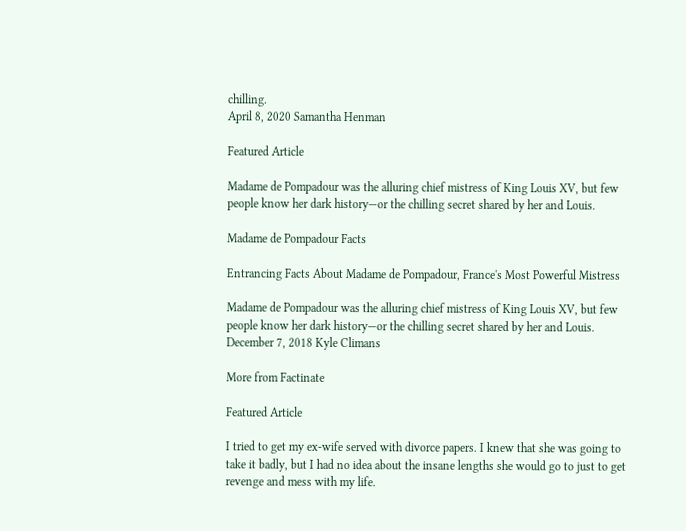chilling.
April 8, 2020 Samantha Henman

Featured Article

Madame de Pompadour was the alluring chief mistress of King Louis XV, but few people know her dark history—or the chilling secret shared by her and Louis.

Madame de Pompadour Facts

Entrancing Facts About Madame de Pompadour, France's Most Powerful Mistress

Madame de Pompadour was the alluring chief mistress of King Louis XV, but few people know her dark history—or the chilling secret shared by her and Louis.
December 7, 2018 Kyle Climans

More from Factinate

Featured Article

I tried to get my ex-wife served with divorce papers. I knew that she was going to take it badly, but I had no idea about the insane lengths she would go to just to get revenge and mess with my life.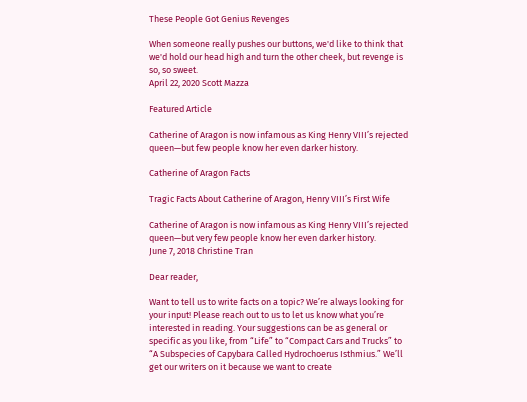These People Got Genius Revenges

When someone really pushes our buttons, we'd like to think that we'd hold our head high and turn the other cheek, but revenge is so, so sweet.
April 22, 2020 Scott Mazza

Featured Article

Catherine of Aragon is now infamous as King Henry VIII’s rejected queen—but few people know her even darker history.

Catherine of Aragon Facts

Tragic Facts About Catherine of Aragon, Henry VIII’s First Wife

Catherine of Aragon is now infamous as King Henry VIII’s rejected queen—but very few people know her even darker history.
June 7, 2018 Christine Tran

Dear reader,

Want to tell us to write facts on a topic? We’re always looking for your input! Please reach out to us to let us know what you’re interested in reading. Your suggestions can be as general or specific as you like, from “Life” to “Compact Cars and Trucks” to “A Subspecies of Capybara Called Hydrochoerus Isthmius.” We’ll get our writers on it because we want to create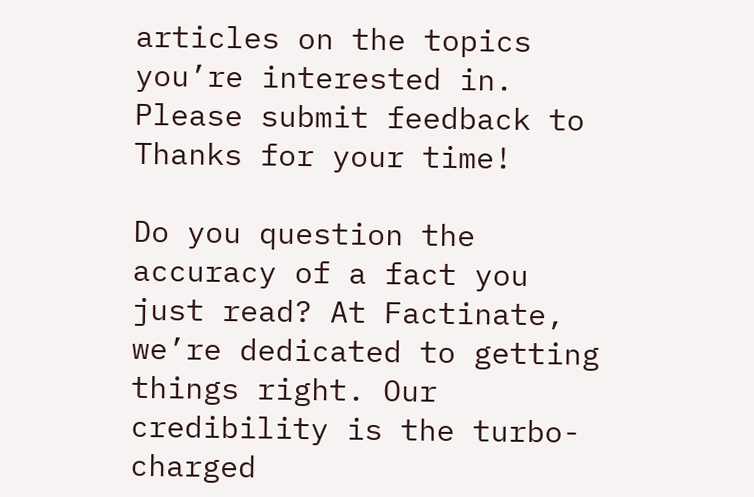articles on the topics you’re interested in. Please submit feedback to Thanks for your time!

Do you question the accuracy of a fact you just read? At Factinate, we’re dedicated to getting things right. Our credibility is the turbo-charged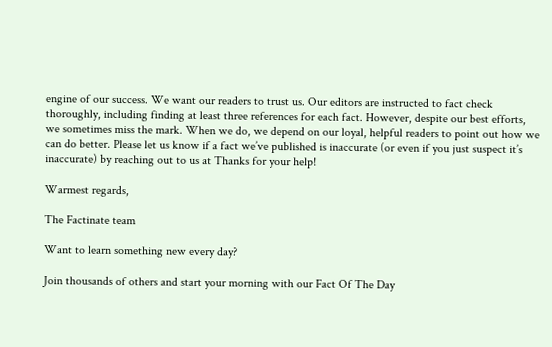engine of our success. We want our readers to trust us. Our editors are instructed to fact check thoroughly, including finding at least three references for each fact. However, despite our best efforts, we sometimes miss the mark. When we do, we depend on our loyal, helpful readers to point out how we can do better. Please let us know if a fact we’ve published is inaccurate (or even if you just suspect it’s inaccurate) by reaching out to us at Thanks for your help!

Warmest regards,

The Factinate team

Want to learn something new every day?

Join thousands of others and start your morning with our Fact Of The Day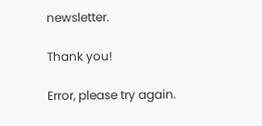newsletter.

Thank you!

Error, please try again.